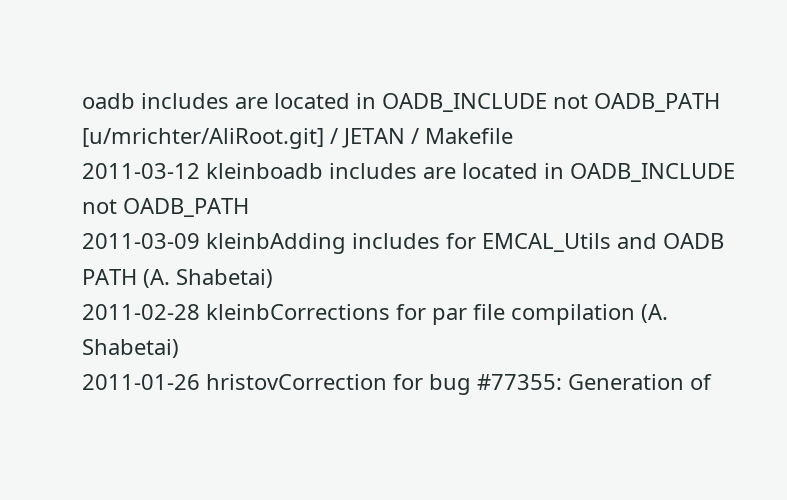oadb includes are located in OADB_INCLUDE not OADB_PATH
[u/mrichter/AliRoot.git] / JETAN / Makefile
2011-03-12 kleinboadb includes are located in OADB_INCLUDE not OADB_PATH
2011-03-09 kleinbAdding includes for EMCAL_Utils and OADB PATH (A. Shabetai)
2011-02-28 kleinbCorrections for par file compilation (A. Shabetai)
2011-01-26 hristovCorrection for bug #77355: Generation of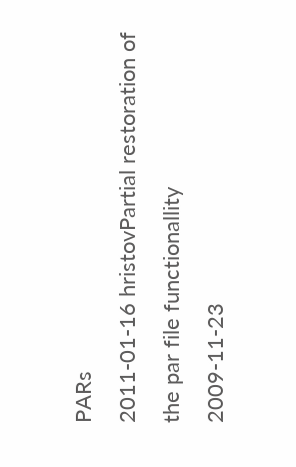PARs
2011-01-16 hristovPartial restoration of the par file functionallity
2009-11-23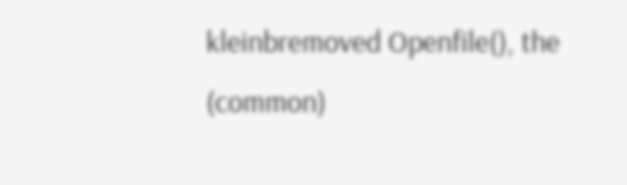kleinbremoved Openfile(), the (common)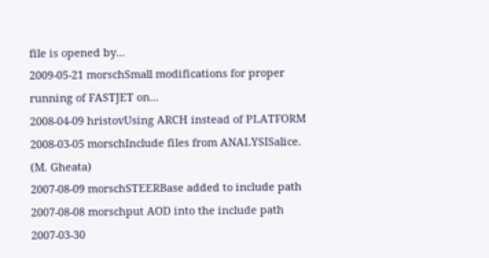file is opened by...
2009-05-21 morschSmall modifications for proper running of FASTJET on...
2008-04-09 hristovUsing ARCH instead of PLATFORM
2008-03-05 morschInclude files from ANALYSISalice. (M. Gheata)
2007-08-09 morschSTEERBase added to include path
2007-08-08 morschput AOD into the include path
2007-03-30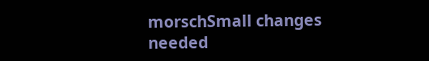morschSmall changes needed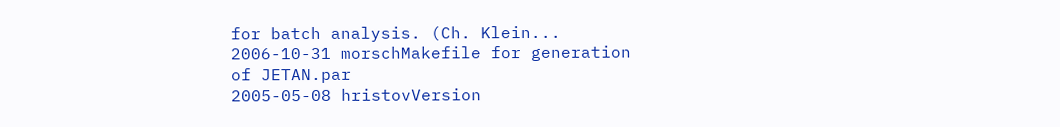for batch analysis. (Ch. Klein...
2006-10-31 morschMakefile for generation of JETAN.par
2005-05-08 hristovVersion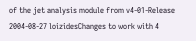of the jet analysis module from v4-01-Release
2004-08-27 loizidesChanges to work with 4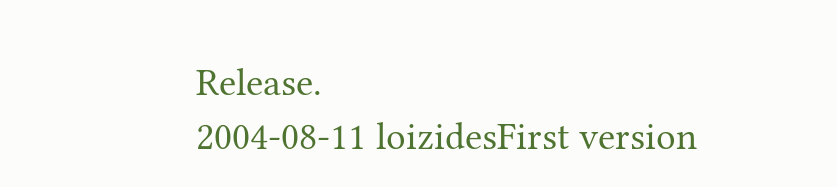Release.
2004-08-11 loizidesFirst version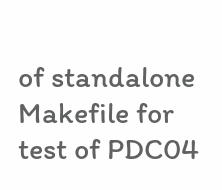of standalone Makefile for test of PDC04